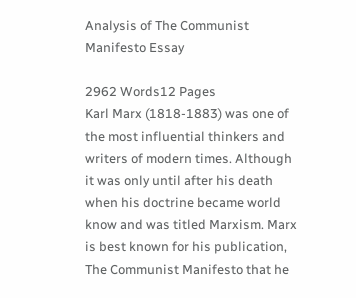Analysis of The Communist Manifesto Essay

2962 Words12 Pages
Karl Marx (1818-1883) was one of the most influential thinkers and writers of modern times. Although it was only until after his death when his doctrine became world know and was titled Marxism. Marx is best known for his publication, The Communist Manifesto that he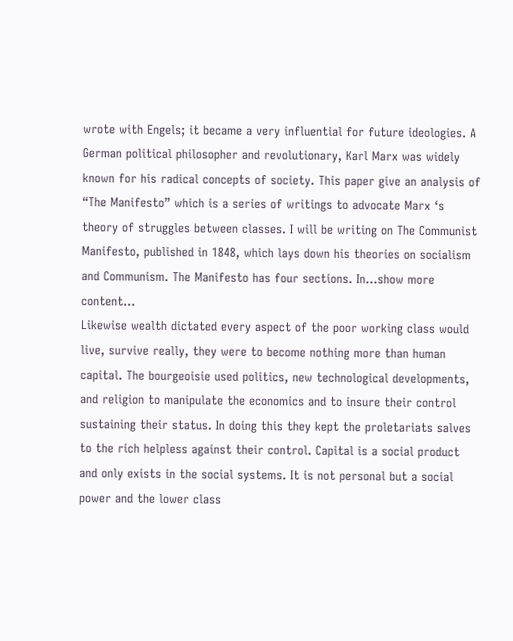wrote with Engels; it became a very influential for future ideologies. A German political philosopher and revolutionary, Karl Marx was widely known for his radical concepts of society. This paper give an analysis of “The Manifesto” which is a series of writings to advocate Marx ‘s theory of struggles between classes. I will be writing on The Communist Manifesto, published in 1848, which lays down his theories on socialism and Communism. The Manifesto has four sections. In…show more content…
Likewise wealth dictated every aspect of the poor working class would live, survive really, they were to become nothing more than human capital. The bourgeoisie used politics, new technological developments, and religion to manipulate the economics and to insure their control sustaining their status. In doing this they kept the proletariats salves to the rich helpless against their control. Capital is a social product and only exists in the social systems. It is not personal but a social power and the lower class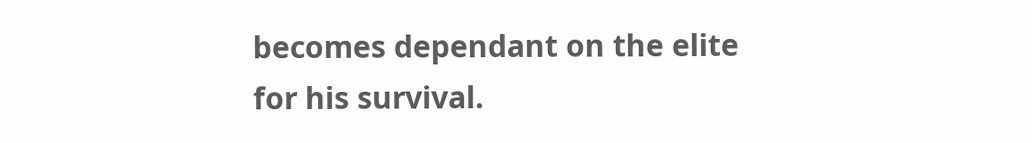becomes dependant on the elite for his survival.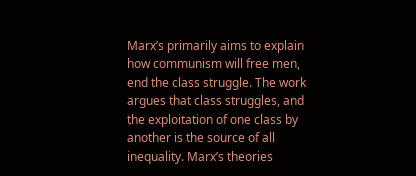Marx’s primarily aims to explain how communism will free men, end the class struggle. The work argues that class struggles, and the exploitation of one class by another is the source of all inequality. Marx’s theories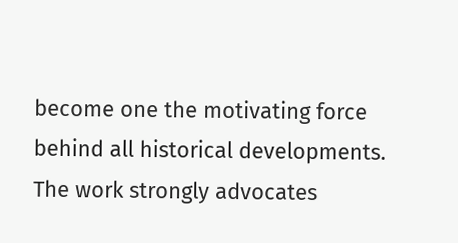become one the motivating force behind all historical developments. The work strongly advocates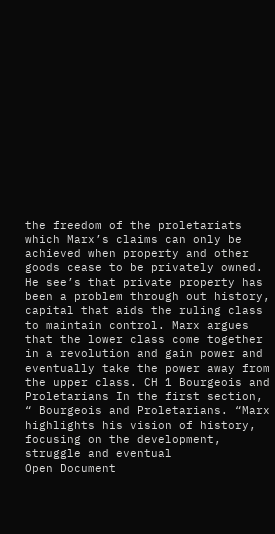the freedom of the proletariats which Marx’s claims can only be achieved when property and other goods cease to be privately owned. He see’s that private property has been a problem through out history, capital that aids the ruling class to maintain control. Marx argues that the lower class come together in a revolution and gain power and eventually take the power away from the upper class. CH 1 Bourgeois and Proletarians In the first section, “ Bourgeois and Proletarians. “Marx highlights his vision of history, focusing on the development, struggle and eventual
Open Document